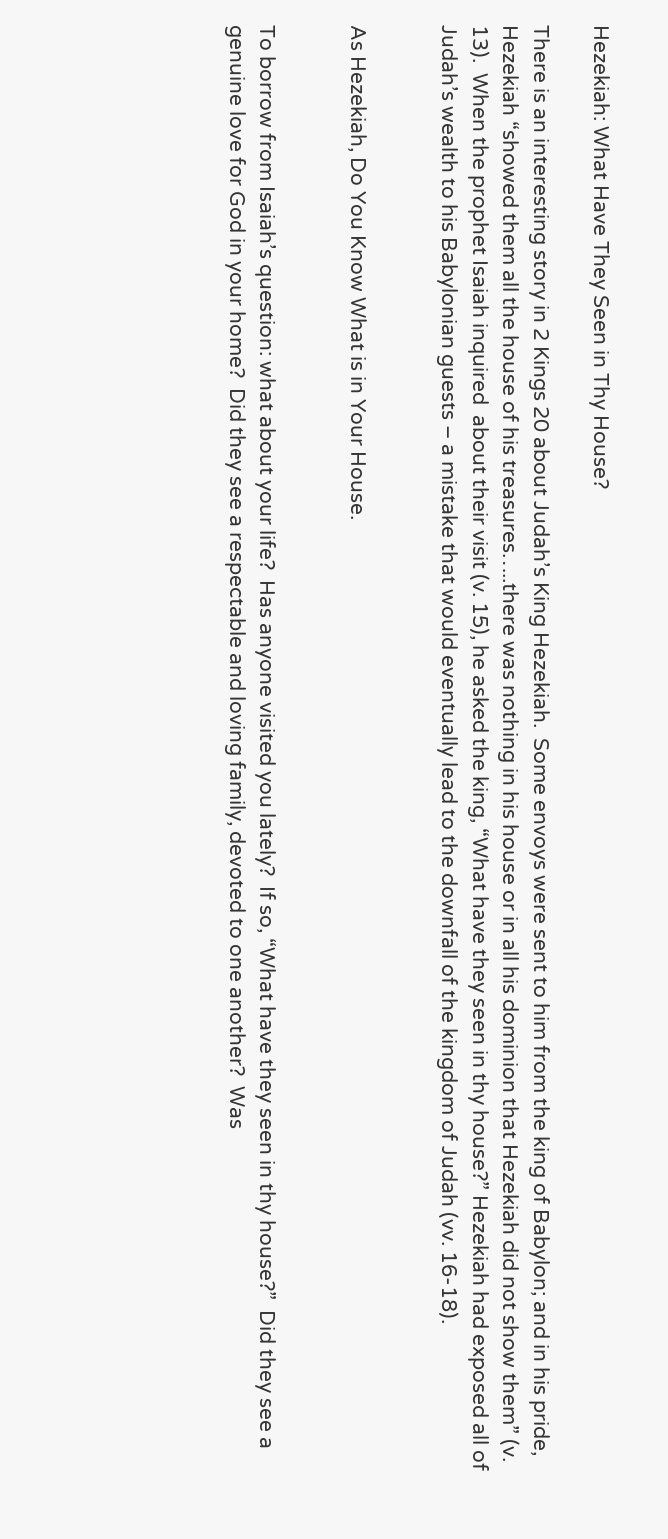Hezekiah: What Have They Seen in Thy House?

There is an interesting story in 2 Kings 20 about Judah’s King Hezekiah.  Some envoys were sent to him from the king of Babylon; and in his pride, Hezekiah “showed them all the house of his treasures…..there was nothing in his house or in all his dominion that Hezekiah did not show them” (v. 13).  When the prophet Isaiah inquired  about their visit (v. 15), he asked the king, “What have they seen in thy house?” Hezekiah had exposed all of Judah’s wealth to his Babylonian guests – a mistake that would eventually lead to the downfall of the kingdom of Judah (vv. 16-18).


As Hezekiah, Do You Know What is in Your House.


To borrow from Isaiah’s question: what about your life?  Has anyone visited you lately?  If so, “What have they seen in thy house?”  Did they see a genuine love for God in your home?  Did they see a respectable and loving family, devoted to one another?  Was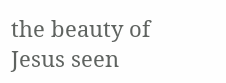the beauty of Jesus seen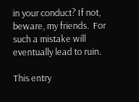in your conduct? If not, beware, my friends.  For such a mistake will eventually lead to ruin.

This entry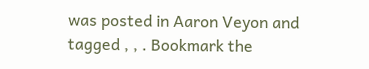was posted in Aaron Veyon and tagged , , . Bookmark the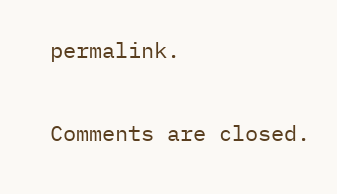permalink.

Comments are closed.